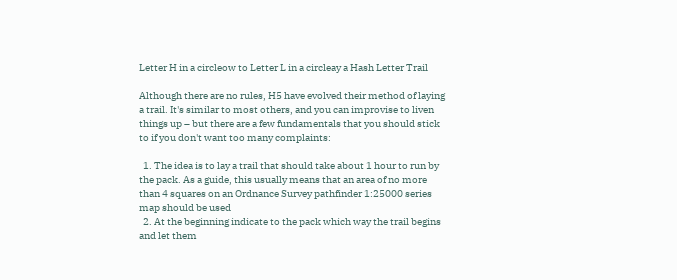Letter H in a circleow to Letter L in a circleay a Hash Letter Trail

Although there are no rules, H5 have evolved their method of laying a trail. It's similar to most others, and you can improvise to liven things up – but there are a few fundamentals that you should stick to if you don't want too many complaints:

  1. The idea is to lay a trail that should take about 1 hour to run by the pack. As a guide, this usually means that an area of no more than 4 squares on an Ordnance Survey pathfinder 1:25000 series map should be used
  2. At the beginning indicate to the pack which way the trail begins and let them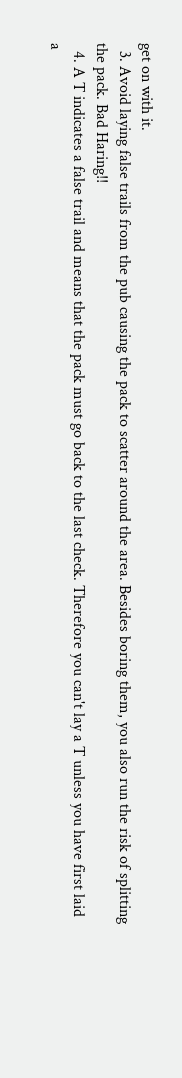get on with it.
  3. Avoid laying false trails from the pub causing the pack to scatter around the area. Besides boring them, you also run the risk of splitting the pack. Bad Haring!!
  4. A T indicates a false trail and means that the pack must go back to the last check. Therefore you can't lay a T unless you have first laid a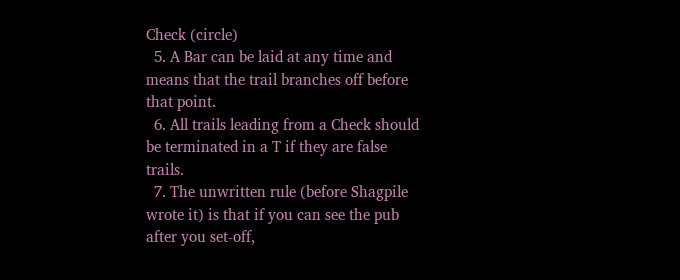Check (circle)
  5. A Bar can be laid at any time and means that the trail branches off before that point.
  6. All trails leading from a Check should be terminated in a T if they are false trails.
  7. The unwritten rule (before Shagpile wrote it) is that if you can see the pub after you set-off,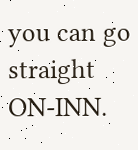you can go straight ON-INN.